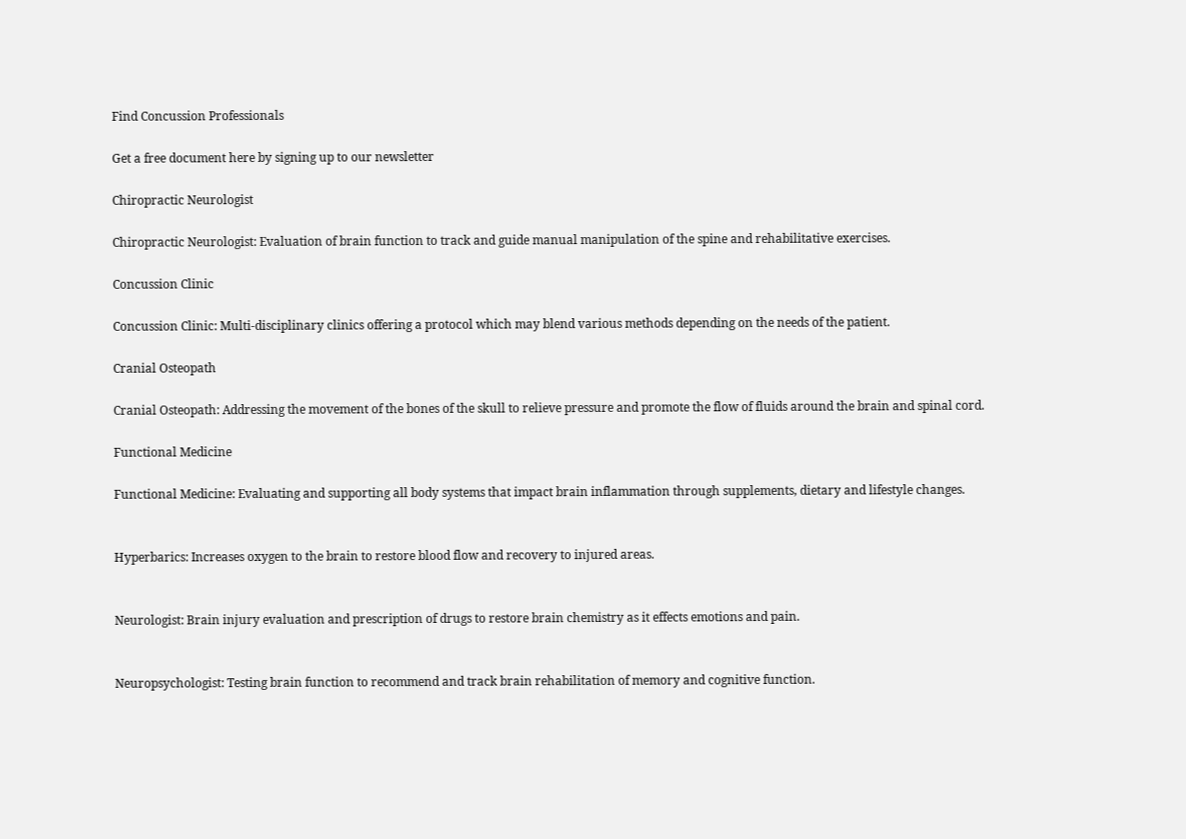Find Concussion Professionals

Get a free document here by signing up to our newsletter

Chiropractic Neurologist

Chiropractic Neurologist: Evaluation of brain function to track and guide manual manipulation of the spine and rehabilitative exercises.

Concussion Clinic

Concussion Clinic: Multi-disciplinary clinics offering a protocol which may blend various methods depending on the needs of the patient.

Cranial Osteopath

Cranial Osteopath: Addressing the movement of the bones of the skull to relieve pressure and promote the flow of fluids around the brain and spinal cord.

Functional Medicine

Functional Medicine: Evaluating and supporting all body systems that impact brain inflammation through supplements, dietary and lifestyle changes.


Hyperbarics: Increases oxygen to the brain to restore blood flow and recovery to injured areas.


Neurologist: Brain injury evaluation and prescription of drugs to restore brain chemistry as it effects emotions and pain.


Neuropsychologist: Testing brain function to recommend and track brain rehabilitation of memory and cognitive function.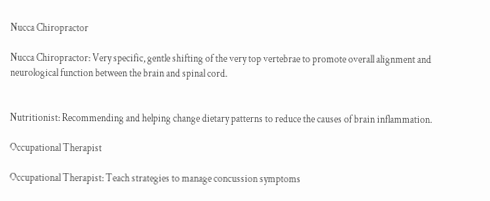Nucca Chiropractor

Nucca Chiropractor: Very specific, gentle shifting of the very top vertebrae to promote overall alignment and neurological function between the brain and spinal cord.


Nutritionist: Recommending and helping change dietary patterns to reduce the causes of brain inflammation.

Occupational Therapist

Occupational Therapist: Teach strategies to manage concussion symptoms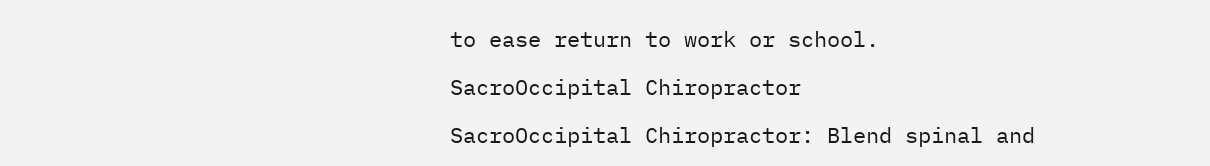to ease return to work or school.

SacroOccipital Chiropractor

SacroOccipital Chiropractor: Blend spinal and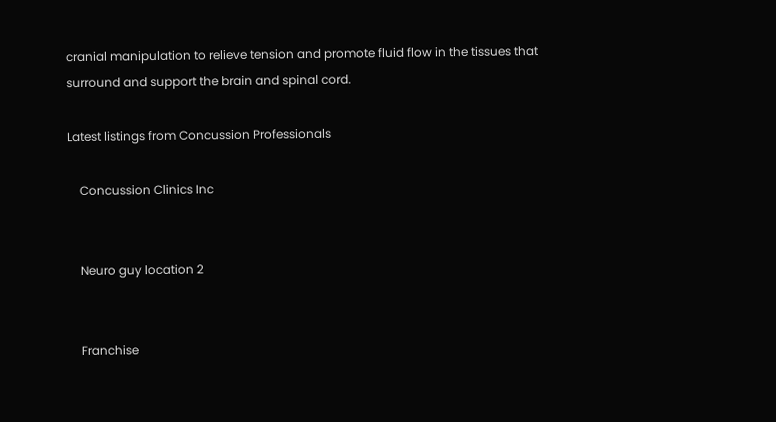cranial manipulation to relieve tension and promote fluid flow in the tissues that surround and support the brain and spinal cord.

Latest listings from Concussion Professionals

    Concussion Clinics Inc


    Neuro guy location 2


    Franchise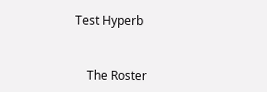Test Hyperb


    The Roster